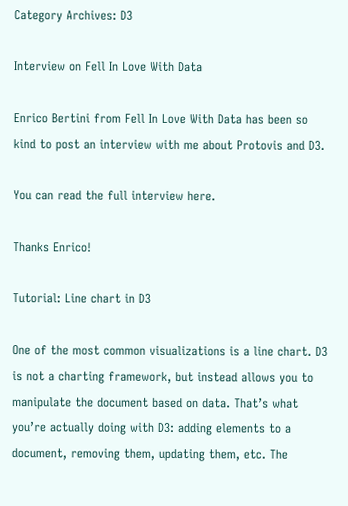Category Archives: D3

Interview on Fell In Love With Data

Enrico Bertini from Fell In Love With Data has been so kind to post an interview with me about Protovis and D3.

You can read the full interview here.

Thanks Enrico!

Tutorial: Line chart in D3

One of the most common visualizations is a line chart. D3 is not a charting framework, but instead allows you to manipulate the document based on data. That’s what you’re actually doing with D3: adding elements to a document, removing them, updating them, etc. The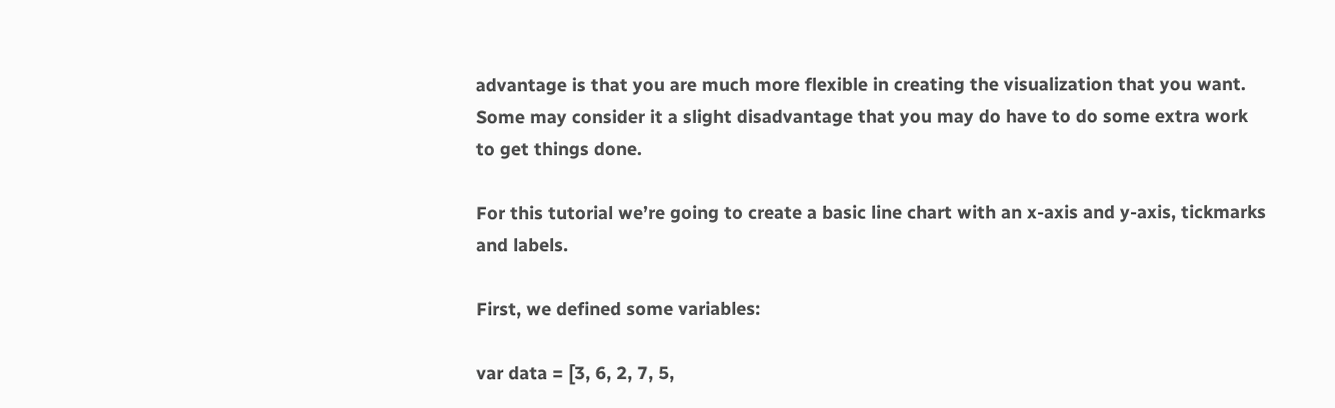advantage is that you are much more flexible in creating the visualization that you want. Some may consider it a slight disadvantage that you may do have to do some extra work to get things done.

For this tutorial we’re going to create a basic line chart with an x-axis and y-axis, tickmarks and labels.

First, we defined some variables:

var data = [3, 6, 2, 7, 5,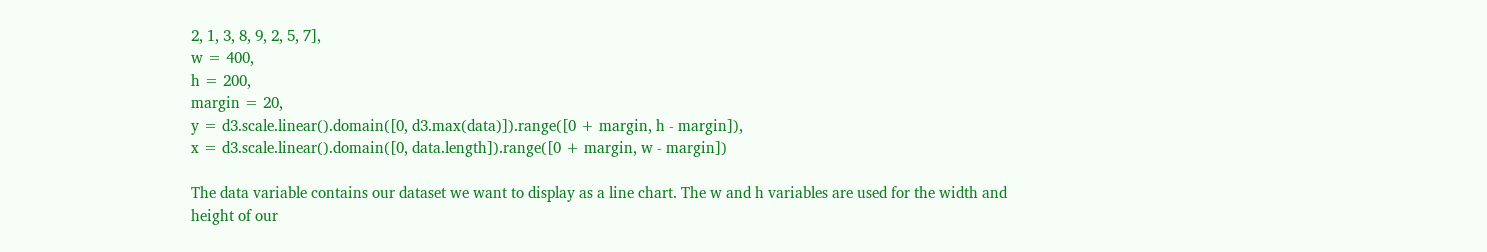2, 1, 3, 8, 9, 2, 5, 7],
w = 400,
h = 200,
margin = 20,
y = d3.scale.linear().domain([0, d3.max(data)]).range([0 + margin, h - margin]),
x = d3.scale.linear().domain([0, data.length]).range([0 + margin, w - margin])

The data variable contains our dataset we want to display as a line chart. The w and h variables are used for the width and height of our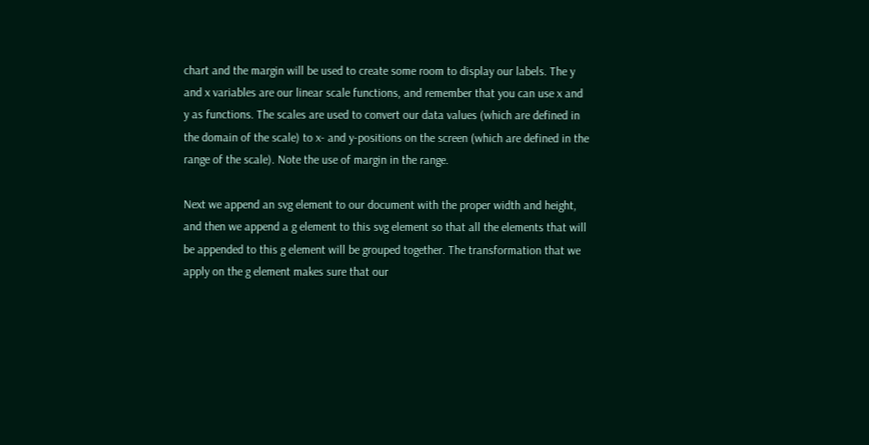chart and the margin will be used to create some room to display our labels. The y and x variables are our linear scale functions, and remember that you can use x and y as functions. The scales are used to convert our data values (which are defined in the domain of the scale) to x- and y-positions on the screen (which are defined in the range of the scale). Note the use of margin in the range.

Next we append an svg element to our document with the proper width and height, and then we append a g element to this svg element so that all the elements that will be appended to this g element will be grouped together. The transformation that we apply on the g element makes sure that our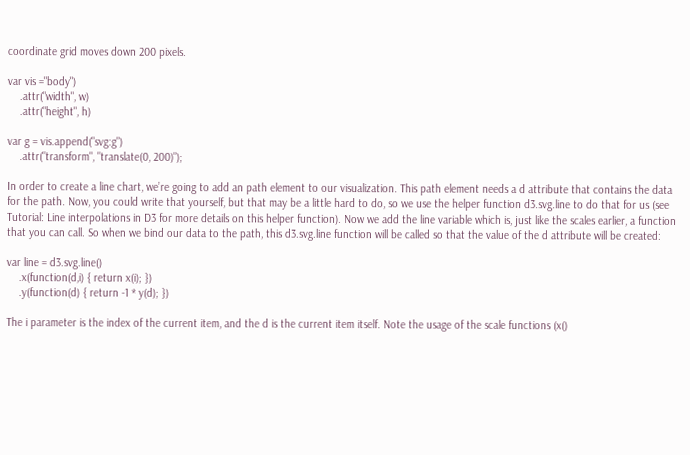coordinate grid moves down 200 pixels.

var vis ="body")
    .attr("width", w)
    .attr("height", h)

var g = vis.append("svg:g")
    .attr("transform", "translate(0, 200)");

In order to create a line chart, we’re going to add an path element to our visualization. This path element needs a d attribute that contains the data for the path. Now, you could write that yourself, but that may be a little hard to do, so we use the helper function d3.svg.line to do that for us (see Tutorial: Line interpolations in D3 for more details on this helper function). Now we add the line variable which is, just like the scales earlier, a function that you can call. So when we bind our data to the path, this d3.svg.line function will be called so that the value of the d attribute will be created:

var line = d3.svg.line()
    .x(function(d,i) { return x(i); })
    .y(function(d) { return -1 * y(d); })

The i parameter is the index of the current item, and the d is the current item itself. Note the usage of the scale functions (x()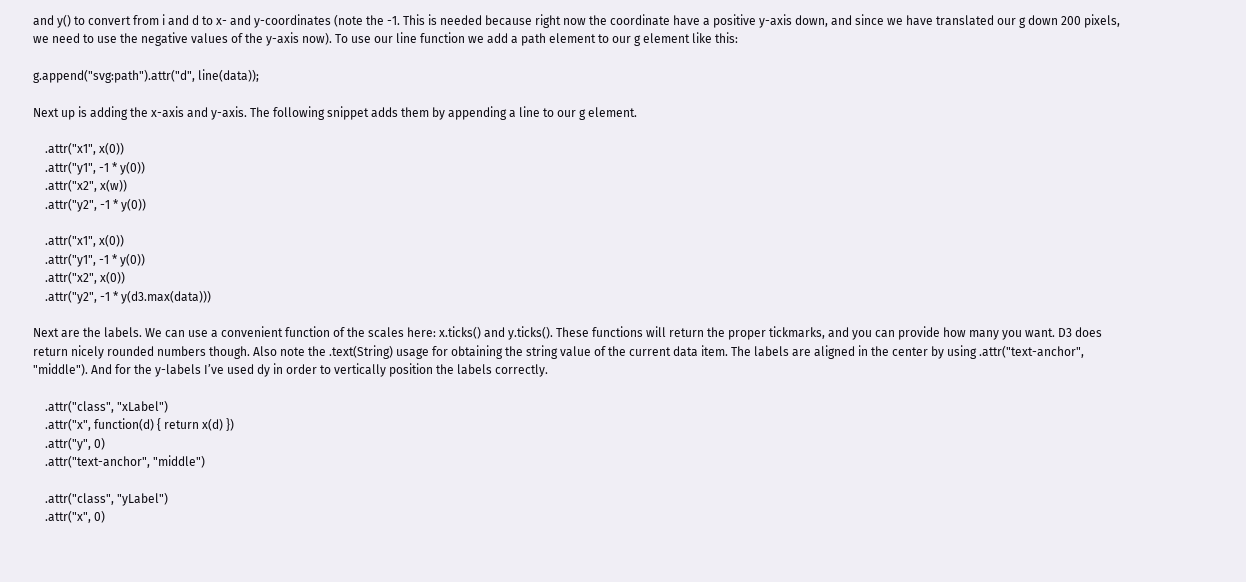and y() to convert from i and d to x- and y-coordinates (note the -1. This is needed because right now the coordinate have a positive y-axis down, and since we have translated our g down 200 pixels, we need to use the negative values of the y-axis now). To use our line function we add a path element to our g element like this:

g.append("svg:path").attr("d", line(data));

Next up is adding the x-axis and y-axis. The following snippet adds them by appending a line to our g element.

    .attr("x1", x(0))
    .attr("y1", -1 * y(0))
    .attr("x2", x(w))
    .attr("y2", -1 * y(0))

    .attr("x1", x(0))
    .attr("y1", -1 * y(0))
    .attr("x2", x(0))
    .attr("y2", -1 * y(d3.max(data)))

Next are the labels. We can use a convenient function of the scales here: x.ticks() and y.ticks(). These functions will return the proper tickmarks, and you can provide how many you want. D3 does return nicely rounded numbers though. Also note the .text(String) usage for obtaining the string value of the current data item. The labels are aligned in the center by using .attr("text-anchor", "middle"). And for the y-labels I’ve used dy in order to vertically position the labels correctly.

    .attr("class", "xLabel")
    .attr("x", function(d) { return x(d) })
    .attr("y", 0)
    .attr("text-anchor", "middle")

    .attr("class", "yLabel")
    .attr("x", 0)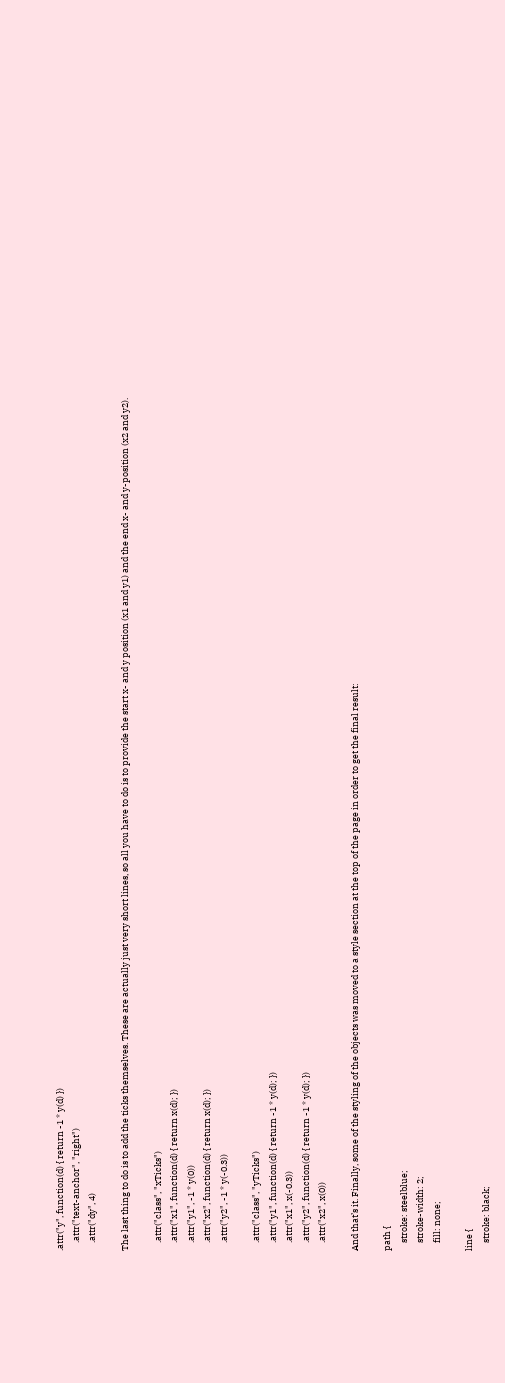.attr("y", function(d) { return -1 * y(d) })
    .attr("text-anchor", "right")
    .attr("dy", 4)

The last thing to do is to add the ticks themselves. These are actually just very short lines, so all you have to do is to provide the start x- and y position (x1 and y1) and the end x- and y-position (x2 and y2).

    .attr("class", "xTicks")
    .attr("x1", function(d) { return x(d); })
    .attr("y1", -1 * y(0))
    .attr("x2", function(d) { return x(d); })
    .attr("y2", -1 * y(-0.3))

    .attr("class", "yTicks")
    .attr("y1", function(d) { return -1 * y(d); })
    .attr("x1", x(-0.3))
    .attr("y2", function(d) { return -1 * y(d); })
    .attr("x2", x(0))

And that’s it. Finally, some of the styling of the objects was moved to a style section at the top of the page in order to get the final result:

path {
    stroke: steelblue;
    stroke-width: 2;
    fill: none;

line {
    stroke: black;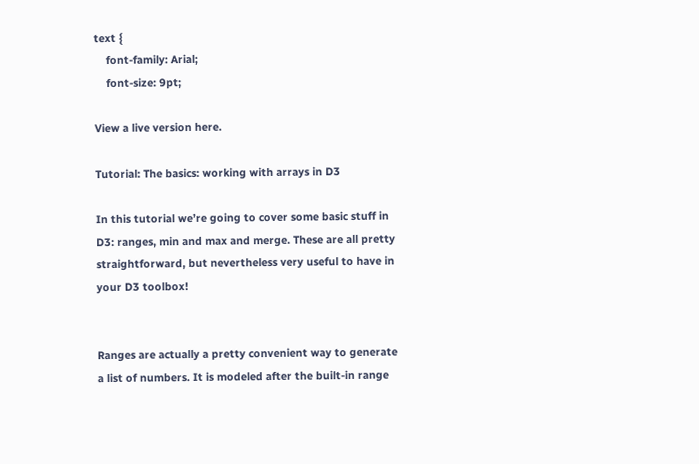text {
    font-family: Arial;
    font-size: 9pt;

View a live version here.

Tutorial: The basics: working with arrays in D3

In this tutorial we’re going to cover some basic stuff in D3: ranges, min and max and merge. These are all pretty straightforward, but nevertheless very useful to have in your D3 toolbox!


Ranges are actually a pretty convenient way to generate a list of numbers. It is modeled after the built-in range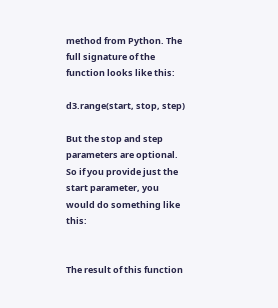method from Python. The full signature of the function looks like this:

d3.range(start, stop, step)

But the stop and step parameters are optional. So if you provide just the start parameter, you would do something like this:


The result of this function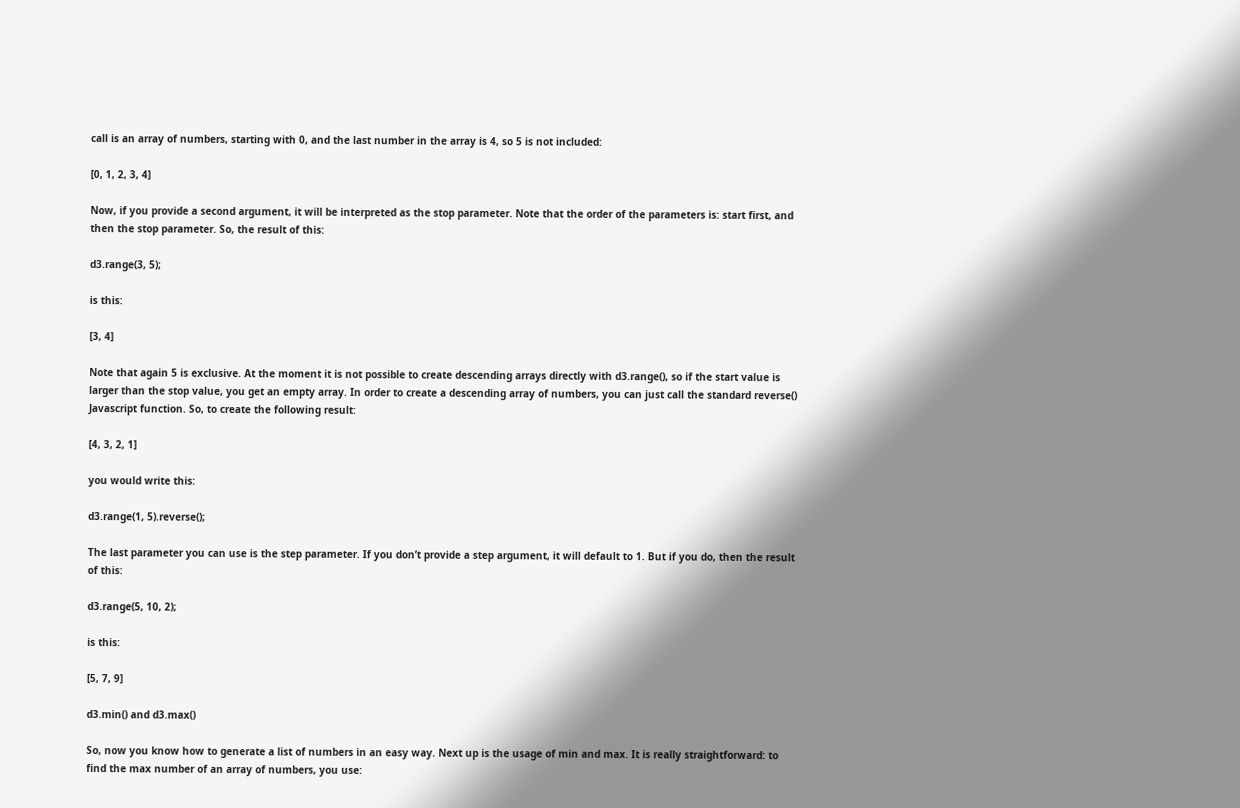call is an array of numbers, starting with 0, and the last number in the array is 4, so 5 is not included:

[0, 1, 2, 3, 4]

Now, if you provide a second argument, it will be interpreted as the stop parameter. Note that the order of the parameters is: start first, and then the stop parameter. So, the result of this:

d3.range(3, 5);

is this:

[3, 4]

Note that again 5 is exclusive. At the moment it is not possible to create descending arrays directly with d3.range(), so if the start value is larger than the stop value, you get an empty array. In order to create a descending array of numbers, you can just call the standard reverse() Javascript function. So, to create the following result:

[4, 3, 2, 1]

you would write this:

d3.range(1, 5).reverse();

The last parameter you can use is the step parameter. If you don’t provide a step argument, it will default to 1. But if you do, then the result of this:

d3.range(5, 10, 2);

is this:

[5, 7, 9]

d3.min() and d3.max()

So, now you know how to generate a list of numbers in an easy way. Next up is the usage of min and max. It is really straightforward: to find the max number of an array of numbers, you use: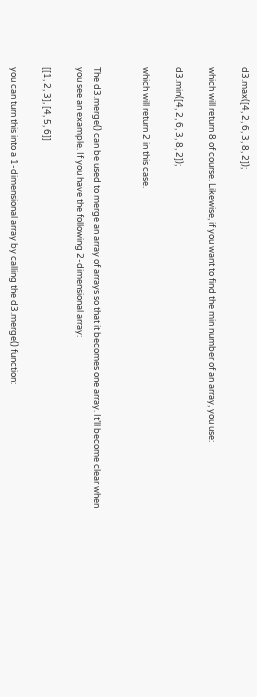d3.max([4, 2, 6, 3, 8, 2]);

which will return 8 of course. Likewise, if you want to find the min number of an array, you use:

d3.min([4, 2, 6, 3, 8, 2]);

which will return 2 in this case.


The d3.merge() can be used to merge an array of arrays so that it becomes one array. It’ll become clear when you see an example. If you have the following 2-dimensional array:

[[1, 2, 3], [4, 5, 6]]

you can turn this into a 1-dimensional array by calling the d3.merge() function: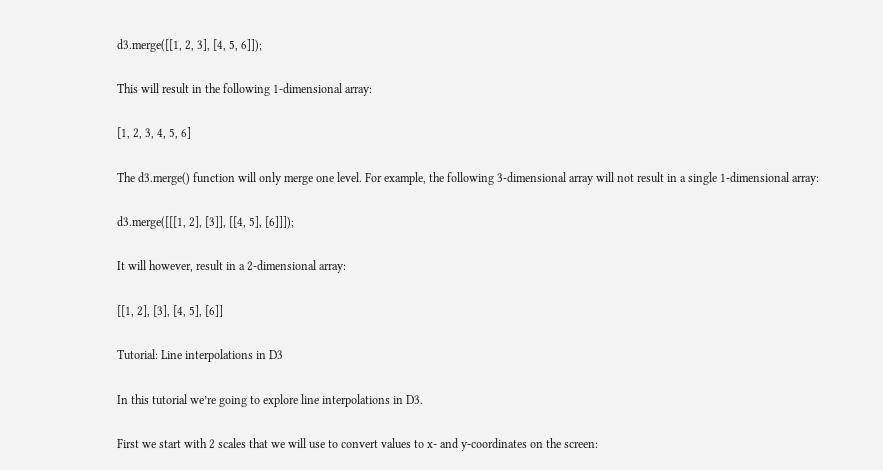d3.merge([[1, 2, 3], [4, 5, 6]]);

This will result in the following 1-dimensional array:

[1, 2, 3, 4, 5, 6]

The d3.merge() function will only merge one level. For example, the following 3-dimensional array will not result in a single 1-dimensional array:

d3.merge([[[1, 2], [3]], [[4, 5], [6]]]);

It will however, result in a 2-dimensional array:

[[1, 2], [3], [4, 5], [6]]

Tutorial: Line interpolations in D3

In this tutorial we’re going to explore line interpolations in D3.

First we start with 2 scales that we will use to convert values to x- and y-coordinates on the screen: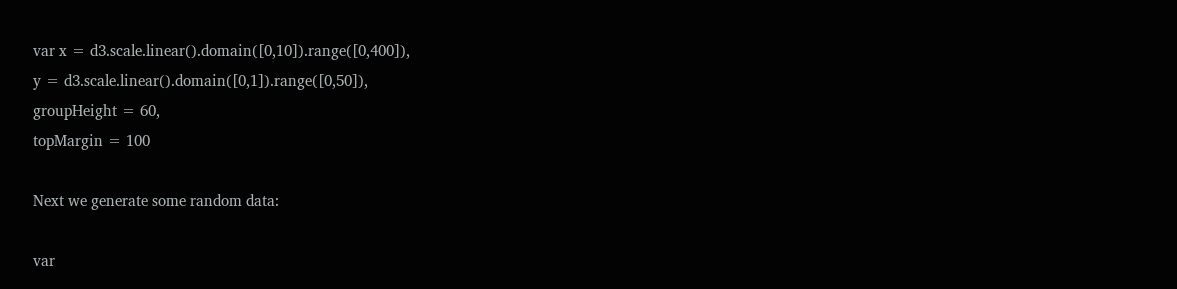var x = d3.scale.linear().domain([0,10]).range([0,400]),
y = d3.scale.linear().domain([0,1]).range([0,50]),
groupHeight = 60,
topMargin = 100

Next we generate some random data:

var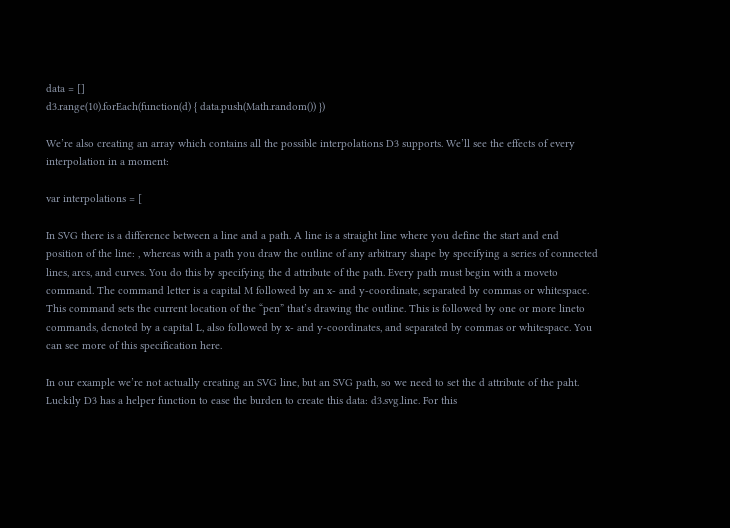data = []
d3.range(10).forEach(function(d) { data.push(Math.random()) })

We’re also creating an array which contains all the possible interpolations D3 supports. We’ll see the effects of every interpolation in a moment:

var interpolations = [

In SVG there is a difference between a line and a path. A line is a straight line where you define the start and end position of the line: , whereas with a path you draw the outline of any arbitrary shape by specifying a series of connected lines, arcs, and curves. You do this by specifying the d attribute of the path. Every path must begin with a moveto command. The command letter is a capital M followed by an x- and y-coordinate, separated by commas or whitespace. This command sets the current location of the “pen” that’s drawing the outline. This is followed by one or more lineto commands, denoted by a capital L, also followed by x- and y-coordinates, and separated by commas or whitespace. You can see more of this specification here.

In our example we’re not actually creating an SVG line, but an SVG path, so we need to set the d attribute of the paht. Luckily D3 has a helper function to ease the burden to create this data: d3.svg.line. For this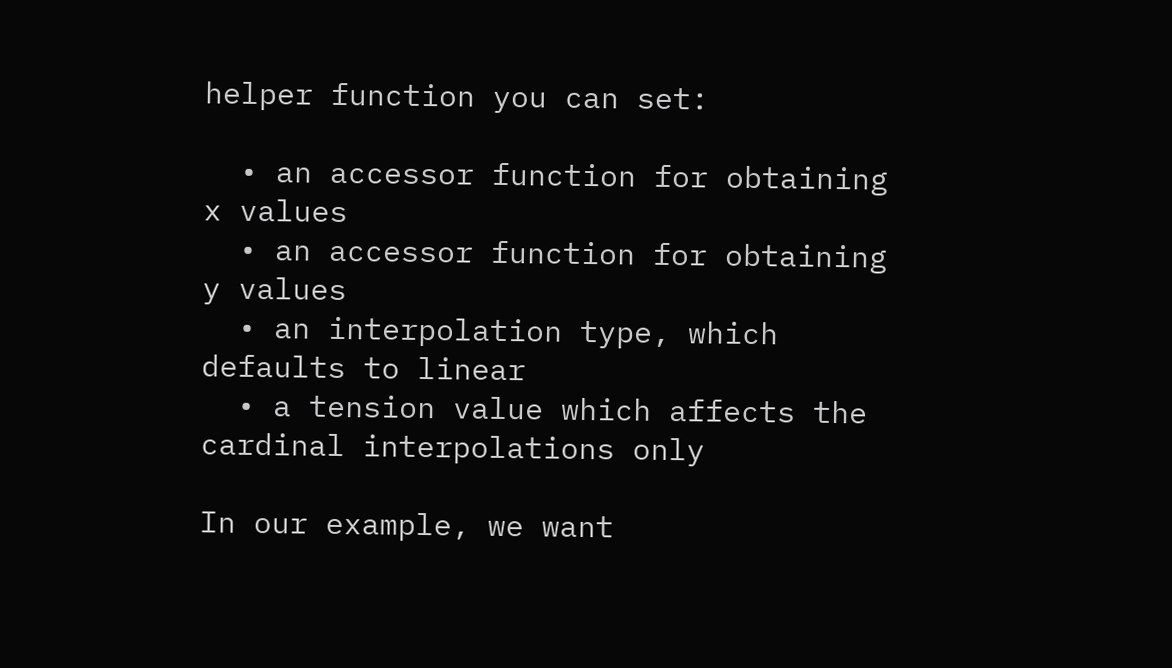helper function you can set:

  • an accessor function for obtaining x values
  • an accessor function for obtaining y values
  • an interpolation type, which defaults to linear
  • a tension value which affects the cardinal interpolations only

In our example, we want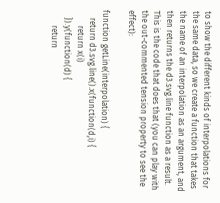to show the different kinds of interpolations for the same data, so we create a function that takes the name of an interpolation as an argument, and then returns the d3.svg.line function as a result. This is the code that does that (you can play with the out-commented tension property to see the effect):

function getLine(interpolation) {
    return d3.svg.line().x(function(d,i) {
        return x(i)
    }).y(function(d) {
        return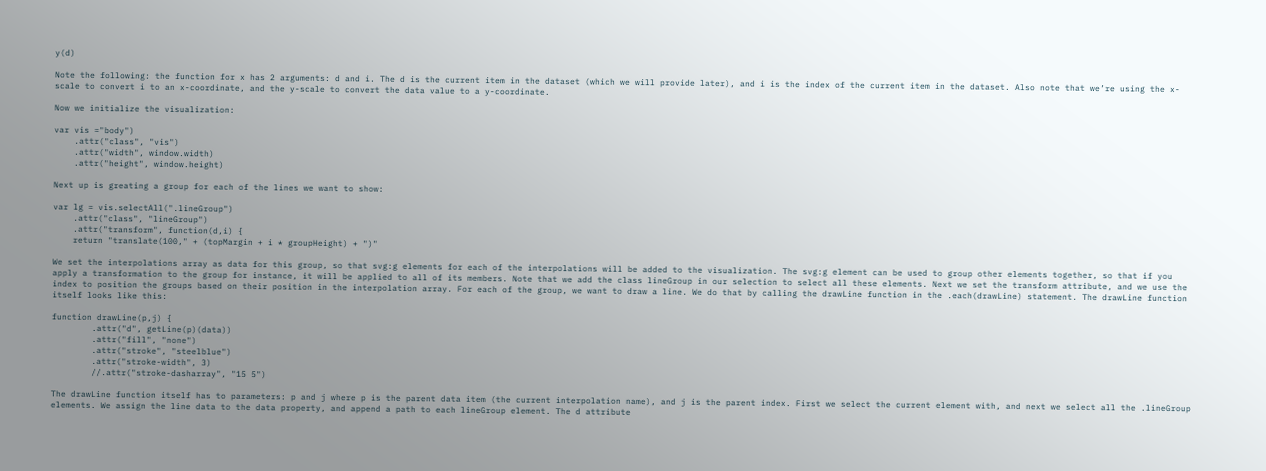y(d)

Note the following: the function for x has 2 arguments: d and i. The d is the current item in the dataset (which we will provide later), and i is the index of the current item in the dataset. Also note that we’re using the x-scale to convert i to an x-coordinate, and the y-scale to convert the data value to a y-coordinate.

Now we initialize the visualization:

var vis ="body")
    .attr("class", "vis")
    .attr("width", window.width)
    .attr("height", window.height)

Next up is greating a group for each of the lines we want to show:

var lg = vis.selectAll(".lineGroup")
    .attr("class", "lineGroup")
    .attr("transform", function(d,i) {
    return "translate(100," + (topMargin + i * groupHeight) + ")"

We set the interpolations array as data for this group, so that svg:g elements for each of the interpolations will be added to the visualization. The svg:g element can be used to group other elements together, so that if you apply a transformation to the group for instance, it will be applied to all of its members. Note that we add the class lineGroup in our selection to select all these elements. Next we set the transform attribute, and we use the index to position the groups based on their position in the interpolation array. For each of the group, we want to draw a line. We do that by calling the drawLine function in the .each(drawLine) statement. The drawLine function itself looks like this:

function drawLine(p,j) {
        .attr("d", getLine(p)(data))
        .attr("fill", "none")
        .attr("stroke", "steelblue")
        .attr("stroke-width", 3)
        //.attr("stroke-dasharray", "15 5")

The drawLine function itself has to parameters: p and j where p is the parent data item (the current interpolation name), and j is the parent index. First we select the current element with, and next we select all the .lineGroup elements. We assign the line data to the data property, and append a path to each lineGroup element. The d attribute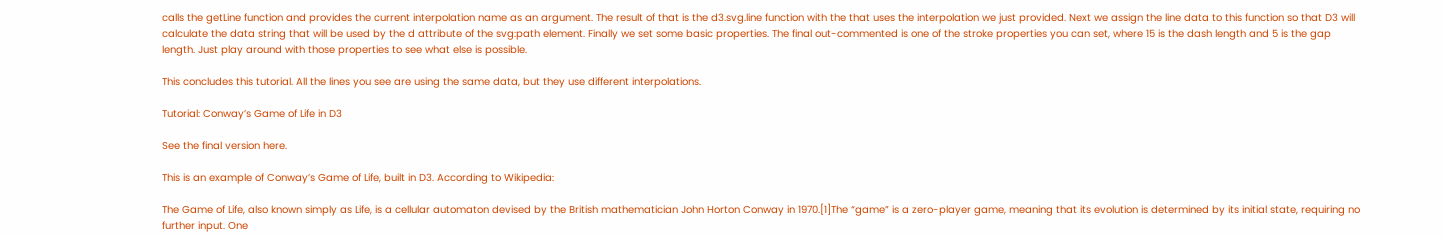calls the getLine function and provides the current interpolation name as an argument. The result of that is the d3.svg.line function with the that uses the interpolation we just provided. Next we assign the line data to this function so that D3 will calculate the data string that will be used by the d attribute of the svg:path element. Finally we set some basic properties. The final out-commented is one of the stroke properties you can set, where 15 is the dash length and 5 is the gap length. Just play around with those properties to see what else is possible.

This concludes this tutorial. All the lines you see are using the same data, but they use different interpolations.

Tutorial: Conway’s Game of Life in D3

See the final version here.

This is an example of Conway’s Game of Life, built in D3. According to Wikipedia:

The Game of Life, also known simply as Life, is a cellular automaton devised by the British mathematician John Horton Conway in 1970.[1]The “game” is a zero-player game, meaning that its evolution is determined by its initial state, requiring no further input. One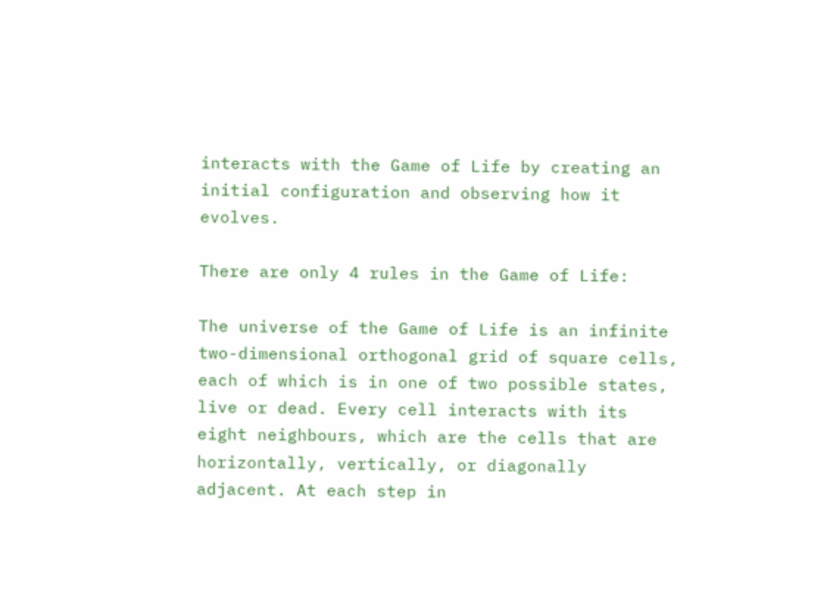interacts with the Game of Life by creating an initial configuration and observing how it evolves.

There are only 4 rules in the Game of Life:

The universe of the Game of Life is an infinite two-dimensional orthogonal grid of square cells, each of which is in one of two possible states, live or dead. Every cell interacts with its eight neighbours, which are the cells that are horizontally, vertically, or diagonally adjacent. At each step in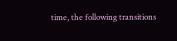time, the following transitions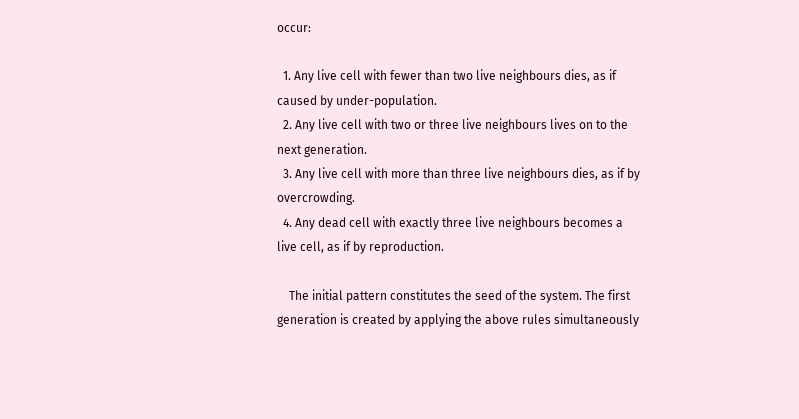occur:

  1. Any live cell with fewer than two live neighbours dies, as if caused by under-population.
  2. Any live cell with two or three live neighbours lives on to the next generation.
  3. Any live cell with more than three live neighbours dies, as if by overcrowding.
  4. Any dead cell with exactly three live neighbours becomes a live cell, as if by reproduction.

    The initial pattern constitutes the seed of the system. The first generation is created by applying the above rules simultaneously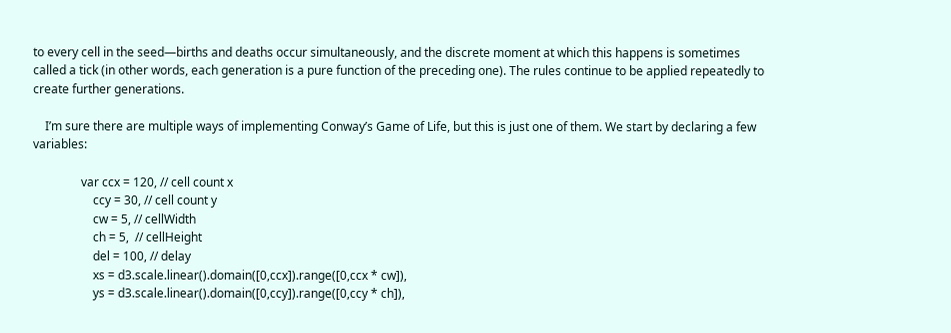to every cell in the seed—births and deaths occur simultaneously, and the discrete moment at which this happens is sometimes called a tick (in other words, each generation is a pure function of the preceding one). The rules continue to be applied repeatedly to create further generations.

    I’m sure there are multiple ways of implementing Conway’s Game of Life, but this is just one of them. We start by declaring a few variables:

                var ccx = 120, // cell count x
                    ccy = 30, // cell count y
                    cw = 5, // cellWidth
                    ch = 5,  // cellHeight
                    del = 100, // delay
                    xs = d3.scale.linear().domain([0,ccx]).range([0,ccx * cw]),
                    ys = d3.scale.linear().domain([0,ccy]).range([0,ccy * ch]),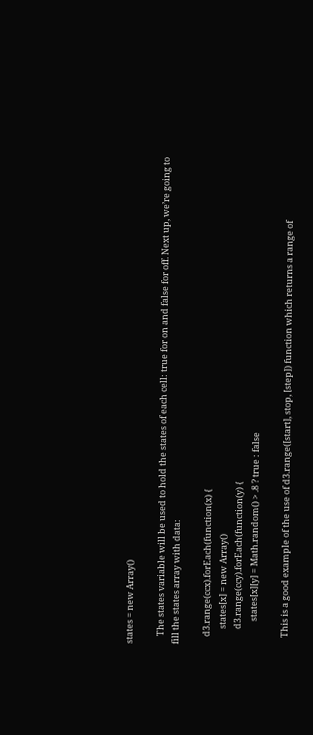states = new Array()

    The states variable will be used to hold the states of each cell: true for on and false for off. Next up, we’re going to fill the states array with data:

    d3.range(ccx).forEach(function(x) {
        states[x] = new Array()
        d3.range(ccy).forEach(function(y) {
            states[x][y] = Math.random() > .8 ? true : false

    This is a good example of the use of d3.range([start], stop, [step]) function which returns a range of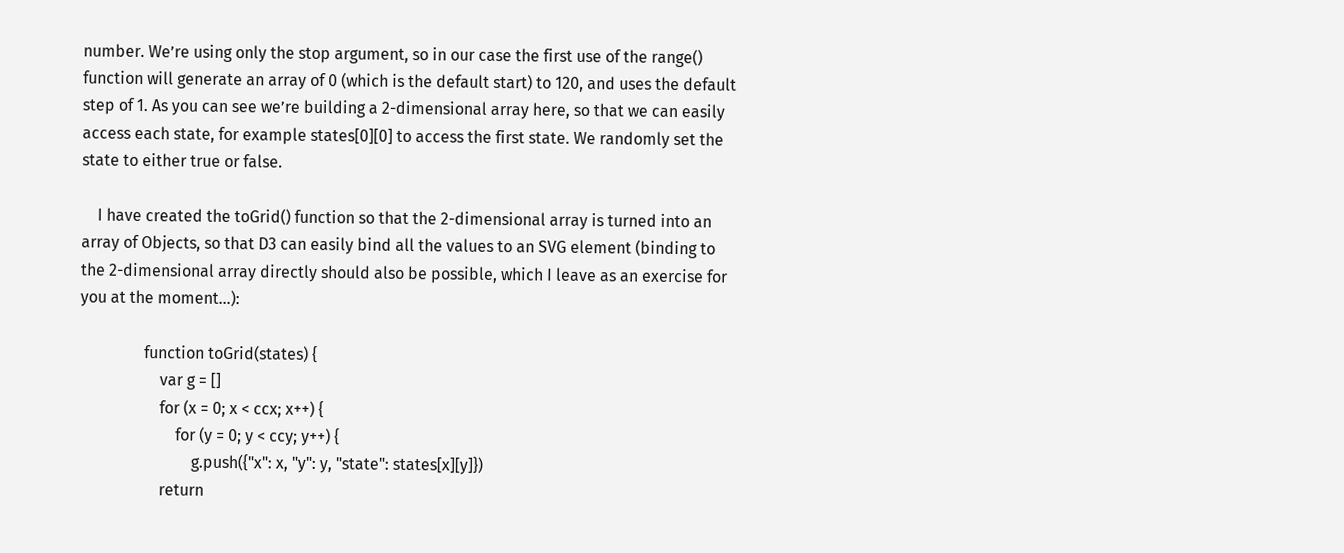number. We’re using only the stop argument, so in our case the first use of the range() function will generate an array of 0 (which is the default start) to 120, and uses the default step of 1. As you can see we’re building a 2-dimensional array here, so that we can easily access each state, for example states[0][0] to access the first state. We randomly set the state to either true or false.

    I have created the toGrid() function so that the 2-dimensional array is turned into an array of Objects, so that D3 can easily bind all the values to an SVG element (binding to the 2-dimensional array directly should also be possible, which I leave as an exercise for you at the moment…):

                function toGrid(states) {
                    var g = []
                    for (x = 0; x < ccx; x++) {
                        for (y = 0; y < ccy; y++) {
                            g.push({"x": x, "y": y, "state": states[x][y]})
                    return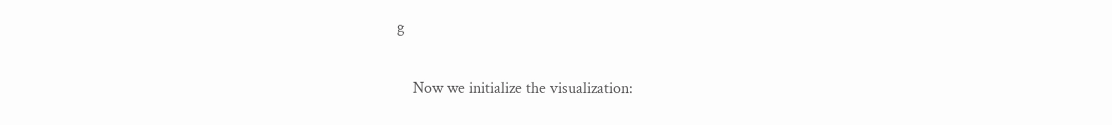g

    Now we initialize the visualization: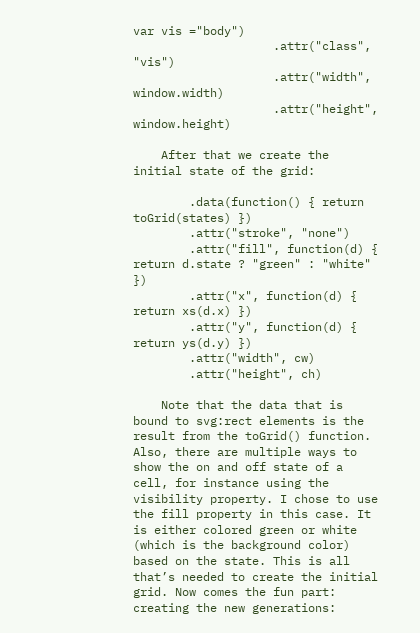var vis ="body")
                    .attr("class", "vis")
                    .attr("width", window.width)
                    .attr("height", window.height)

    After that we create the initial state of the grid:

        .data(function() { return toGrid(states) })
        .attr("stroke", "none")
        .attr("fill", function(d) { return d.state ? "green" : "white" })
        .attr("x", function(d) { return xs(d.x) })
        .attr("y", function(d) { return ys(d.y) })
        .attr("width", cw)
        .attr("height", ch)

    Note that the data that is bound to svg:rect elements is the result from the toGrid() function. Also, there are multiple ways to show the on and off state of a cell, for instance using the visibility property. I chose to use the fill property in this case. It is either colored green or white (which is the background color) based on the state. This is all that’s needed to create the initial grid. Now comes the fun part: creating the new generations: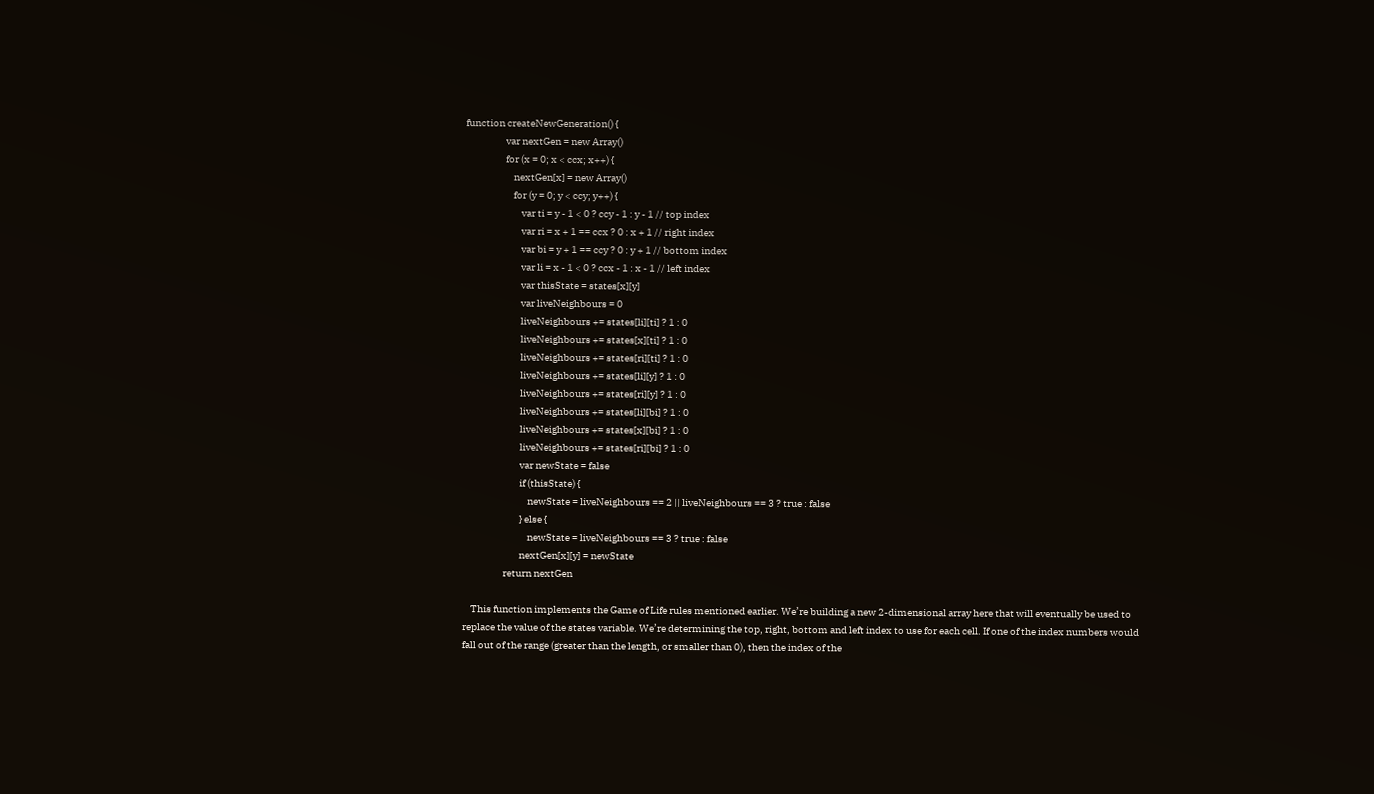function createNewGeneration() {
                    var nextGen = new Array()
                    for (x = 0; x < ccx; x++) {
                        nextGen[x] = new Array()
                        for (y = 0; y < ccy; y++) {
                            var ti = y - 1 < 0 ? ccy - 1 : y - 1 // top index
                            var ri = x + 1 == ccx ? 0 : x + 1 // right index
                            var bi = y + 1 == ccy ? 0 : y + 1 // bottom index
                            var li = x - 1 < 0 ? ccx - 1 : x - 1 // left index
                            var thisState = states[x][y]
                            var liveNeighbours = 0
                            liveNeighbours += states[li][ti] ? 1 : 0
                            liveNeighbours += states[x][ti] ? 1 : 0
                            liveNeighbours += states[ri][ti] ? 1 : 0
                            liveNeighbours += states[li][y] ? 1 : 0
                            liveNeighbours += states[ri][y] ? 1 : 0
                            liveNeighbours += states[li][bi] ? 1 : 0
                            liveNeighbours += states[x][bi] ? 1 : 0
                            liveNeighbours += states[ri][bi] ? 1 : 0
                            var newState = false
                            if (thisState) {
                                newState = liveNeighbours == 2 || liveNeighbours == 3 ? true : false
                            } else {
                                newState = liveNeighbours == 3 ? true : false
                            nextGen[x][y] = newState
                    return nextGen

    This function implements the Game of Life rules mentioned earlier. We’re building a new 2-dimensional array here that will eventually be used to replace the value of the states variable. We’re determining the top, right, bottom and left index to use for each cell. If one of the index numbers would fall out of the range (greater than the length, or smaller than 0), then the index of the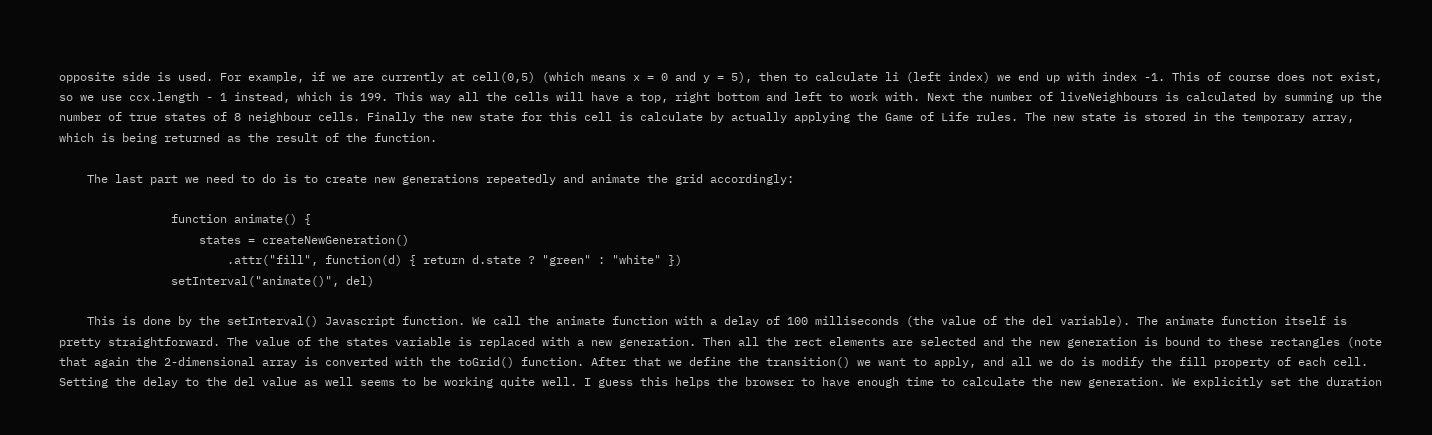opposite side is used. For example, if we are currently at cell(0,5) (which means x = 0 and y = 5), then to calculate li (left index) we end up with index -1. This of course does not exist, so we use ccx.length - 1 instead, which is 199. This way all the cells will have a top, right bottom and left to work with. Next the number of liveNeighbours is calculated by summing up the number of true states of 8 neighbour cells. Finally the new state for this cell is calculate by actually applying the Game of Life rules. The new state is stored in the temporary array, which is being returned as the result of the function.

    The last part we need to do is to create new generations repeatedly and animate the grid accordingly:

                function animate() {
                    states = createNewGeneration()
                        .attr("fill", function(d) { return d.state ? "green" : "white" })
                setInterval("animate()", del)

    This is done by the setInterval() Javascript function. We call the animate function with a delay of 100 milliseconds (the value of the del variable). The animate function itself is pretty straightforward. The value of the states variable is replaced with a new generation. Then all the rect elements are selected and the new generation is bound to these rectangles (note that again the 2-dimensional array is converted with the toGrid() function. After that we define the transition() we want to apply, and all we do is modify the fill property of each cell. Setting the delay to the del value as well seems to be working quite well. I guess this helps the browser to have enough time to calculate the new generation. We explicitly set the duration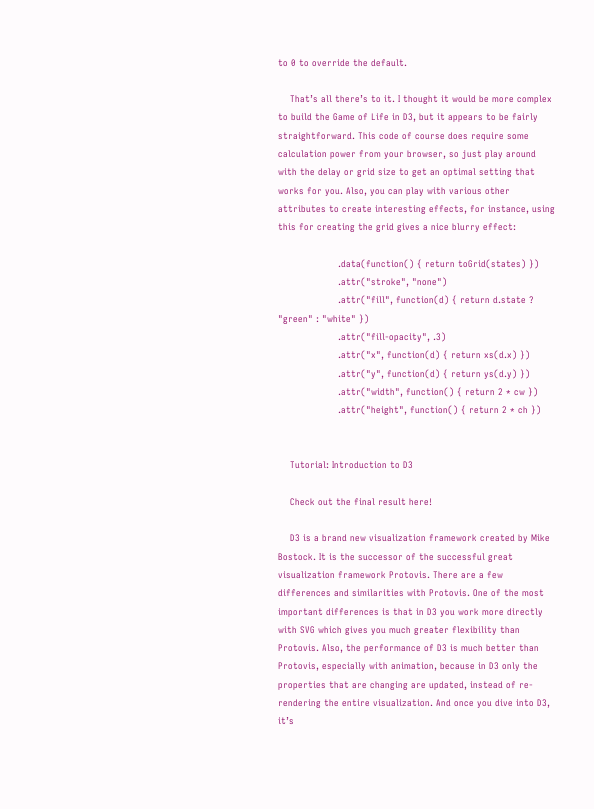to 0 to override the default.

    That’s all there’s to it. I thought it would be more complex to build the Game of Life in D3, but it appears to be fairly straightforward. This code of course does require some calculation power from your browser, so just play around with the delay or grid size to get an optimal setting that works for you. Also, you can play with various other attributes to create interesting effects, for instance, using this for creating the grid gives a nice blurry effect:

                    .data(function() { return toGrid(states) })
                    .attr("stroke", "none")
                    .attr("fill", function(d) { return d.state ? "green" : "white" })
                    .attr("fill-opacity", .3)
                    .attr("x", function(d) { return xs(d.x) })
                    .attr("y", function(d) { return ys(d.y) })
                    .attr("width", function() { return 2 * cw })
                    .attr("height", function() { return 2 * ch })


    Tutorial: Introduction to D3

    Check out the final result here!

    D3 is a brand new visualization framework created by Mike Bostock. It is the successor of the successful great visualization framework Protovis. There are a few differences and similarities with Protovis. One of the most important differences is that in D3 you work more directly with SVG which gives you much greater flexibility than Protovis. Also, the performance of D3 is much better than Protovis, especially with animation, because in D3 only the properties that are changing are updated, instead of re-rendering the entire visualization. And once you dive into D3, it’s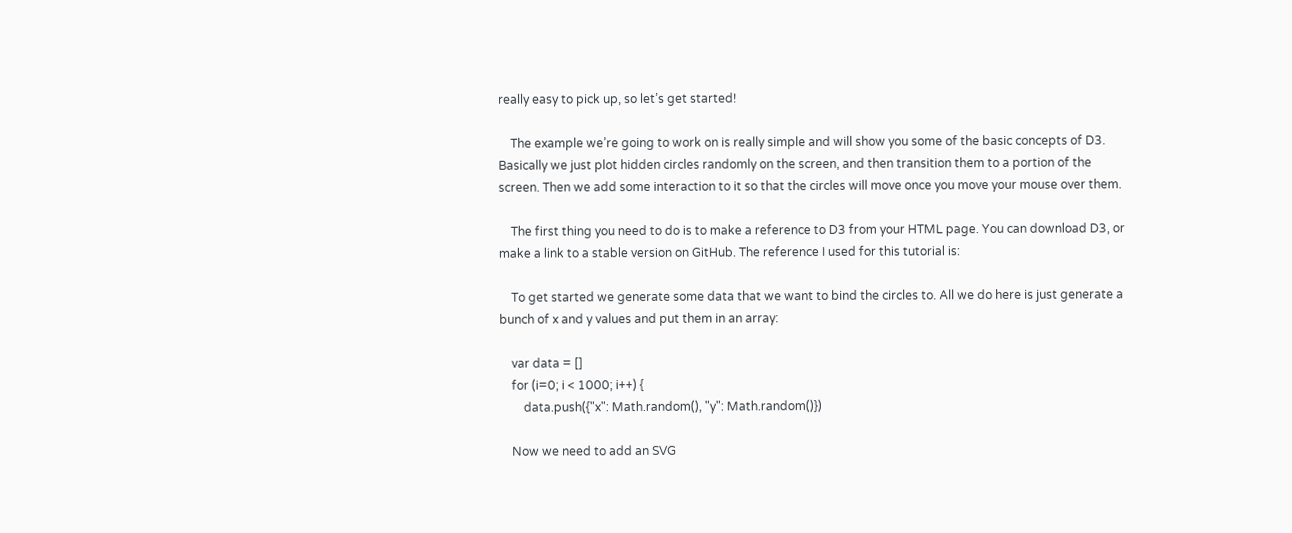really easy to pick up, so let’s get started!

    The example we’re going to work on is really simple and will show you some of the basic concepts of D3. Basically we just plot hidden circles randomly on the screen, and then transition them to a portion of the screen. Then we add some interaction to it so that the circles will move once you move your mouse over them.

    The first thing you need to do is to make a reference to D3 from your HTML page. You can download D3, or make a link to a stable version on GitHub. The reference I used for this tutorial is:

    To get started we generate some data that we want to bind the circles to. All we do here is just generate a bunch of x and y values and put them in an array:

    var data = []
    for (i=0; i < 1000; i++) {
        data.push({"x": Math.random(), "y": Math.random()})

    Now we need to add an SVG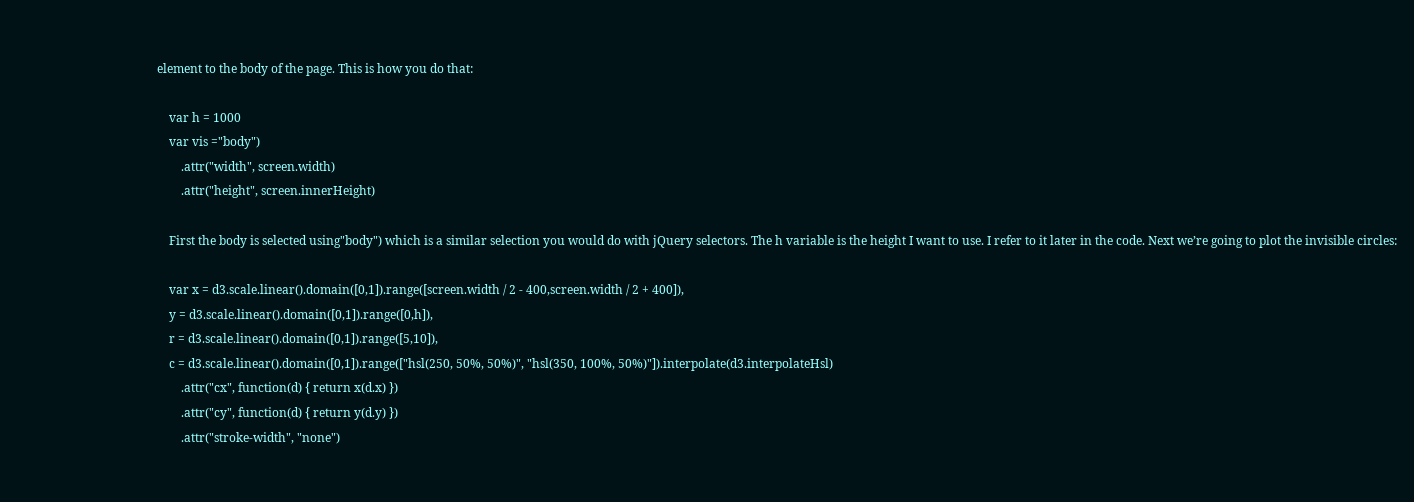element to the body of the page. This is how you do that:

    var h = 1000
    var vis ="body")
        .attr("width", screen.width)
        .attr("height", screen.innerHeight)

    First the body is selected using"body") which is a similar selection you would do with jQuery selectors. The h variable is the height I want to use. I refer to it later in the code. Next we’re going to plot the invisible circles:

    var x = d3.scale.linear().domain([0,1]).range([screen.width / 2 - 400,screen.width / 2 + 400]),
    y = d3.scale.linear().domain([0,1]).range([0,h]),
    r = d3.scale.linear().domain([0,1]).range([5,10]),
    c = d3.scale.linear().domain([0,1]).range(["hsl(250, 50%, 50%)", "hsl(350, 100%, 50%)"]).interpolate(d3.interpolateHsl)
        .attr("cx", function(d) { return x(d.x) })
        .attr("cy", function(d) { return y(d.y) })
        .attr("stroke-width", "none")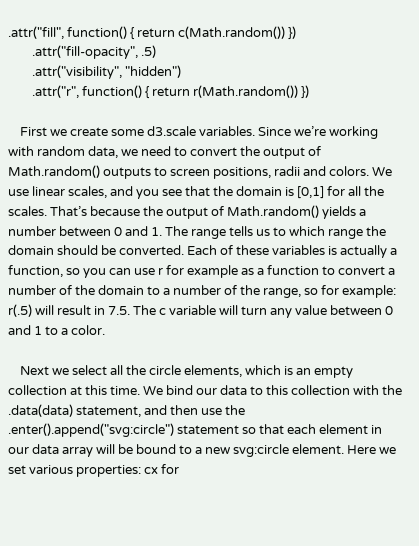.attr("fill", function() { return c(Math.random()) })
        .attr("fill-opacity", .5)
        .attr("visibility", "hidden")
        .attr("r", function() { return r(Math.random()) })

    First we create some d3.scale variables. Since we’re working with random data, we need to convert the output of Math.random() outputs to screen positions, radii and colors. We use linear scales, and you see that the domain is [0,1] for all the scales. That’s because the output of Math.random() yields a number between 0 and 1. The range tells us to which range the domain should be converted. Each of these variables is actually a function, so you can use r for example as a function to convert a number of the domain to a number of the range, so for example: r(.5) will result in 7.5. The c variable will turn any value between 0 and 1 to a color.

    Next we select all the circle elements, which is an empty collection at this time. We bind our data to this collection with the .data(data) statement, and then use the .enter().append("svg:circle") statement so that each element in our data array will be bound to a new svg:circle element. Here we set various properties: cx for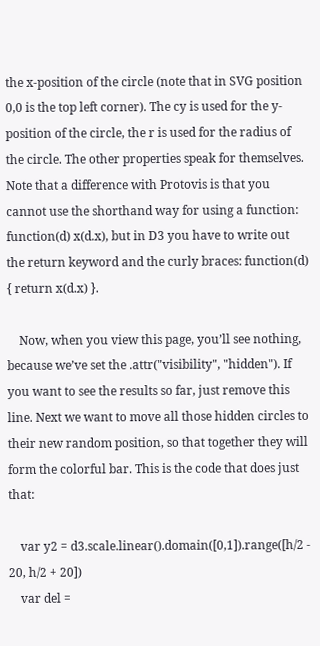the x-position of the circle (note that in SVG position 0,0 is the top left corner). The cy is used for the y-position of the circle, the r is used for the radius of the circle. The other properties speak for themselves. Note that a difference with Protovis is that you cannot use the shorthand way for using a function: function(d) x(d.x), but in D3 you have to write out the return keyword and the curly braces: function(d) { return x(d.x) }.

    Now, when you view this page, you’ll see nothing, because we’ve set the .attr("visibility", "hidden"). If you want to see the results so far, just remove this line. Next we want to move all those hidden circles to their new random position, so that together they will form the colorful bar. This is the code that does just that:

    var y2 = d3.scale.linear().domain([0,1]).range([h/2 - 20, h/2 + 20])
    var del =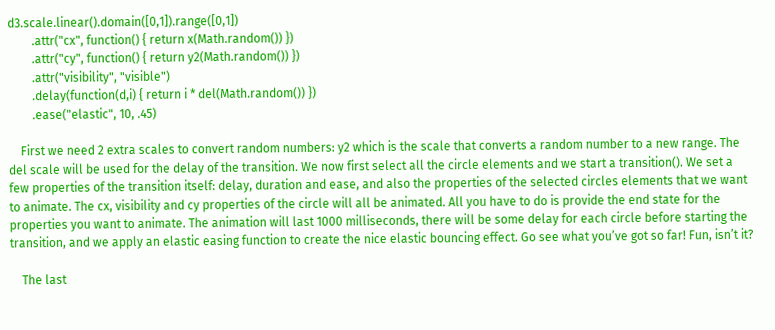d3.scale.linear().domain([0,1]).range([0,1])
        .attr("cx", function() { return x(Math.random()) })
        .attr("cy", function() { return y2(Math.random()) })
        .attr("visibility", "visible")
        .delay(function(d,i) { return i * del(Math.random()) })
        .ease("elastic", 10, .45)

    First we need 2 extra scales to convert random numbers: y2 which is the scale that converts a random number to a new range. The del scale will be used for the delay of the transition. We now first select all the circle elements and we start a transition(). We set a few properties of the transition itself: delay, duration and ease, and also the properties of the selected circles elements that we want to animate. The cx, visibility and cy properties of the circle will all be animated. All you have to do is provide the end state for the properties you want to animate. The animation will last 1000 milliseconds, there will be some delay for each circle before starting the transition, and we apply an elastic easing function to create the nice elastic bouncing effect. Go see what you’ve got so far! Fun, isn’t it?

    The last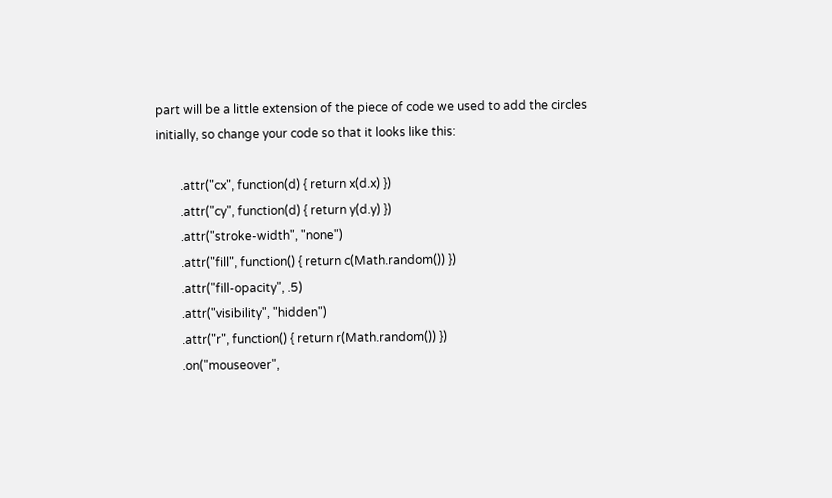part will be a little extension of the piece of code we used to add the circles initially, so change your code so that it looks like this:

        .attr("cx", function(d) { return x(d.x) })
        .attr("cy", function(d) { return y(d.y) })
        .attr("stroke-width", "none")
        .attr("fill", function() { return c(Math.random()) })
        .attr("fill-opacity", .5)
        .attr("visibility", "hidden")
        .attr("r", function() { return r(Math.random()) })
        .on("mouseover",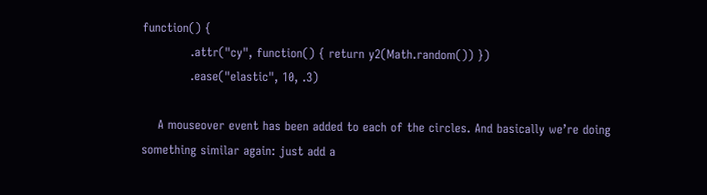function() {
            .attr("cy", function() { return y2(Math.random()) })
            .ease("elastic", 10, .3)

    A mouseover event has been added to each of the circles. And basically we’re doing something similar again: just add a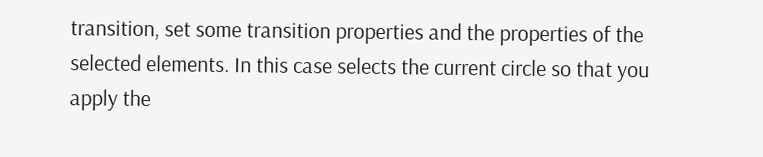transition, set some transition properties and the properties of the selected elements. In this case selects the current circle so that you apply the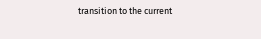transition to the current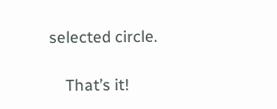selected circle.

    That’s it!